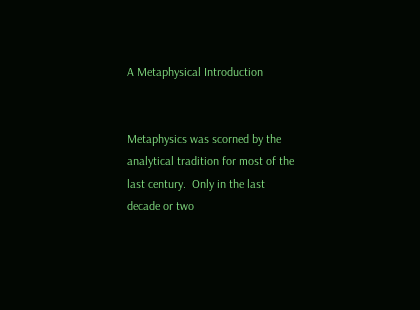A Metaphysical Introduction


Metaphysics was scorned by the analytical tradition for most of the last century.  Only in the last decade or two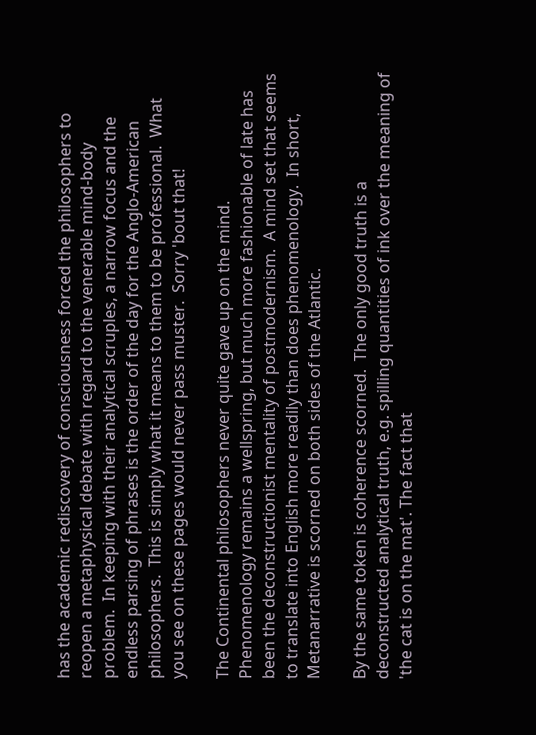has the academic rediscovery of consciousness forced the philosophers to reopen a metaphysical debate with regard to the venerable mind-body problem.  In keeping with their analytical scruples, a narrow focus and the endless parsing of phrases is the order of the day for the Anglo-American philosophers.  This is simply what it means to them to be professional.  What you see on these pages would never pass muster.  Sorry 'bout that!

The Continental philosophers never quite gave up on the mind.  Phenomenology remains a wellspring, but much more fashionable of late has been the deconstructionist mentality of postmodernism.  A mind set that seems to translate into English more readily than does phenomenology.  In short, Metanarrative is scorned on both sides of the Atlantic.

By the same token is coherence scorned.  The only good truth is a deconstructed analytical truth, e.g. spilling quantities of ink over the meaning of 'the cat is on the mat'. The fact that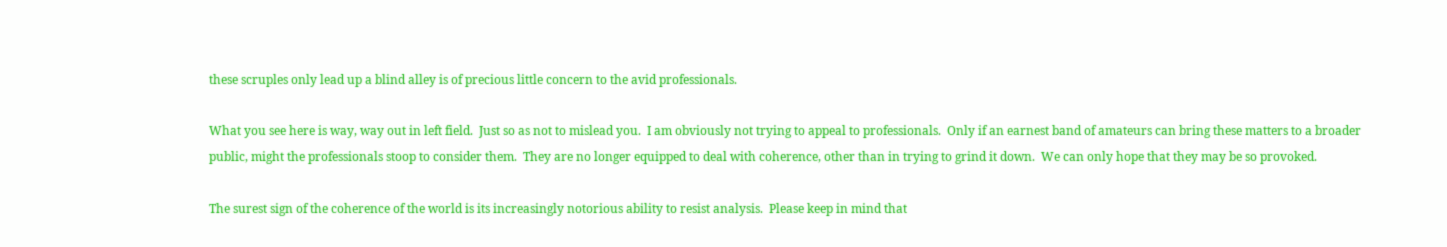these scruples only lead up a blind alley is of precious little concern to the avid professionals.

What you see here is way, way out in left field.  Just so as not to mislead you.  I am obviously not trying to appeal to professionals.  Only if an earnest band of amateurs can bring these matters to a broader public, might the professionals stoop to consider them.  They are no longer equipped to deal with coherence, other than in trying to grind it down.  We can only hope that they may be so provoked.

The surest sign of the coherence of the world is its increasingly notorious ability to resist analysis.  Please keep in mind that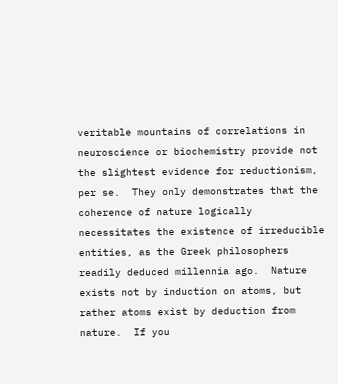veritable mountains of correlations in neuroscience or biochemistry provide not the slightest evidence for reductionism, per se.  They only demonstrates that the coherence of nature logically necessitates the existence of irreducible entities, as the Greek philosophers readily deduced millennia ago.  Nature exists not by induction on atoms, but rather atoms exist by deduction from nature.  If you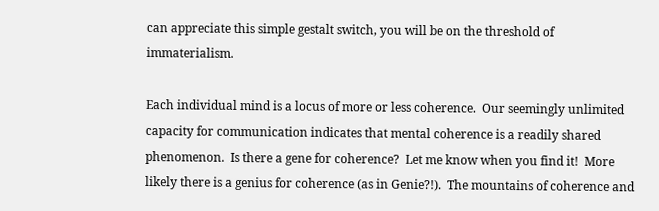can appreciate this simple gestalt switch, you will be on the threshold of immaterialism.

Each individual mind is a locus of more or less coherence.  Our seemingly unlimited capacity for communication indicates that mental coherence is a readily shared phenomenon.  Is there a gene for coherence?  Let me know when you find it!  More likely there is a genius for coherence (as in Genie?!).  The mountains of coherence and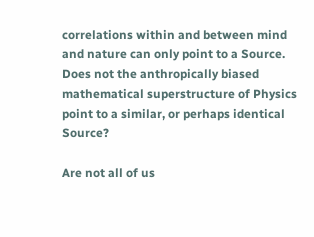correlations within and between mind and nature can only point to a Source.  Does not the anthropically biased mathematical superstructure of Physics point to a similar, or perhaps identical Source?

Are not all of us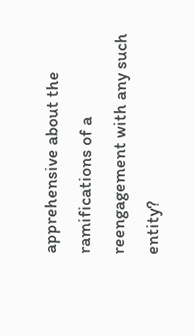apprehensive about the ramifications of a reengagement with any such entity?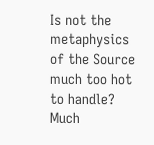Is not the metaphysics of the Source much too hot to handle?  Much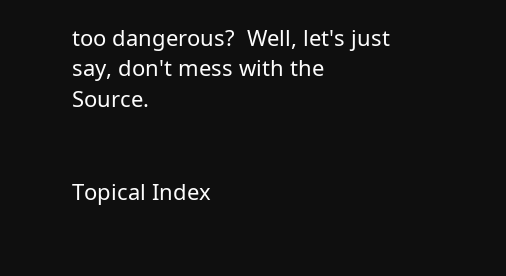too dangerous?  Well, let's just say, don't mess with the Source.


Topical Index